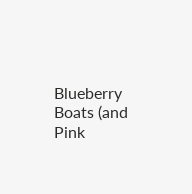Blueberry Boats (and Pink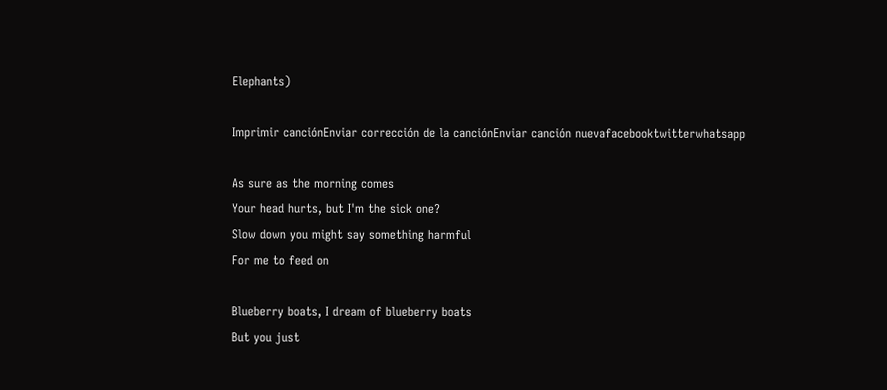Elephants)

Imprimir canciónEnviar corrección de la canciónEnviar canción nuevafacebooktwitterwhatsapp

As sure as the morning comes
Your head hurts, but I'm the sick one?
Slow down you might say something harmful
For me to feed on

Blueberry boats, I dream of blueberry boats
But you just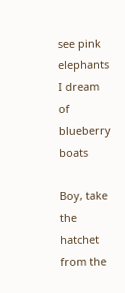see pink elephants
I dream of blueberry boats

Boy, take the hatchet from the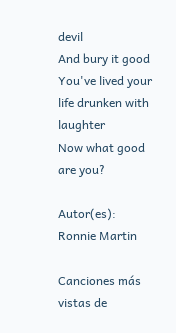devil
And bury it good
You've lived your life drunken with laughter
Now what good are you?

Autor(es): Ronnie Martin

Canciones más vistas de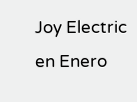Joy Electric en Enero